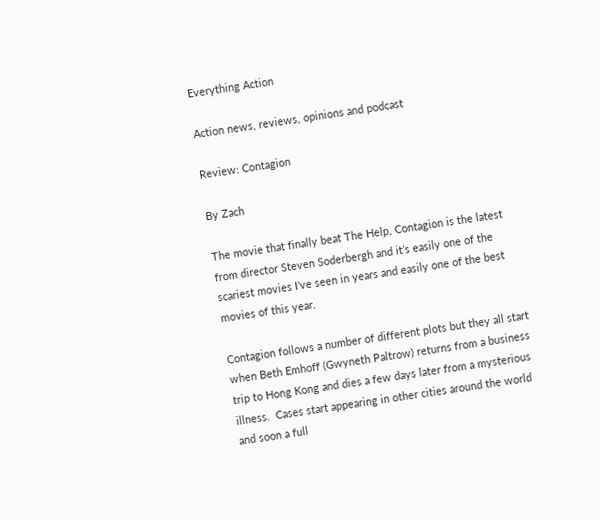Everything Action

Action news, reviews, opinions and podcast

Review: Contagion

By Zach

The movie that finally beat The Help, Contagion is the latest from director Steven Soderbergh and it’s easily one of the scariest movies I’ve seen in years and easily one of the best movies of this year.

Contagion follows a number of different plots but they all start when Beth Emhoff (Gwyneth Paltrow) returns from a business trip to Hong Kong and dies a few days later from a mysterious illness.  Cases start appearing in other cities around the world and soon a full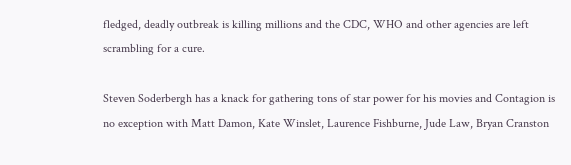fledged, deadly outbreak is killing millions and the CDC, WHO and other agencies are left scrambling for a cure.

Steven Soderbergh has a knack for gathering tons of star power for his movies and Contagion is no exception with Matt Damon, Kate Winslet, Laurence Fishburne, Jude Law, Bryan Cranston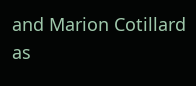and Marion Cotillard as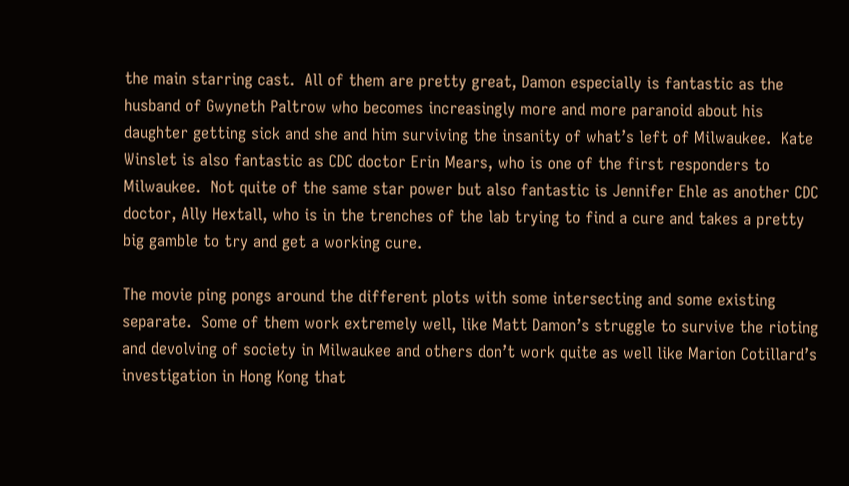the main starring cast.  All of them are pretty great, Damon especially is fantastic as the husband of Gwyneth Paltrow who becomes increasingly more and more paranoid about his daughter getting sick and she and him surviving the insanity of what’s left of Milwaukee.  Kate Winslet is also fantastic as CDC doctor Erin Mears, who is one of the first responders to Milwaukee.  Not quite of the same star power but also fantastic is Jennifer Ehle as another CDC doctor, Ally Hextall, who is in the trenches of the lab trying to find a cure and takes a pretty big gamble to try and get a working cure.

The movie ping pongs around the different plots with some intersecting and some existing separate.  Some of them work extremely well, like Matt Damon’s struggle to survive the rioting and devolving of society in Milwaukee and others don’t work quite as well like Marion Cotillard’s investigation in Hong Kong that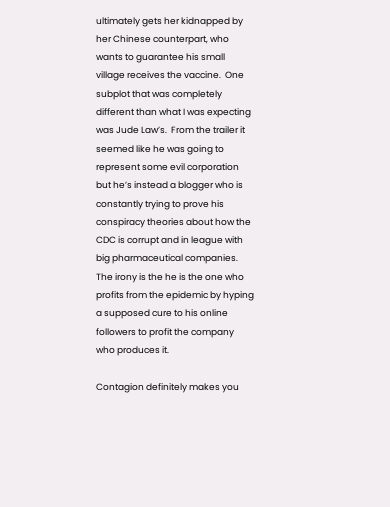ultimately gets her kidnapped by her Chinese counterpart, who wants to guarantee his small village receives the vaccine.  One subplot that was completely different than what I was expecting was Jude Law’s.  From the trailer it seemed like he was going to represent some evil corporation but he’s instead a blogger who is constantly trying to prove his conspiracy theories about how the CDC is corrupt and in league with big pharmaceutical companies.  The irony is the he is the one who profits from the epidemic by hyping a supposed cure to his online followers to profit the company who produces it.

Contagion definitely makes you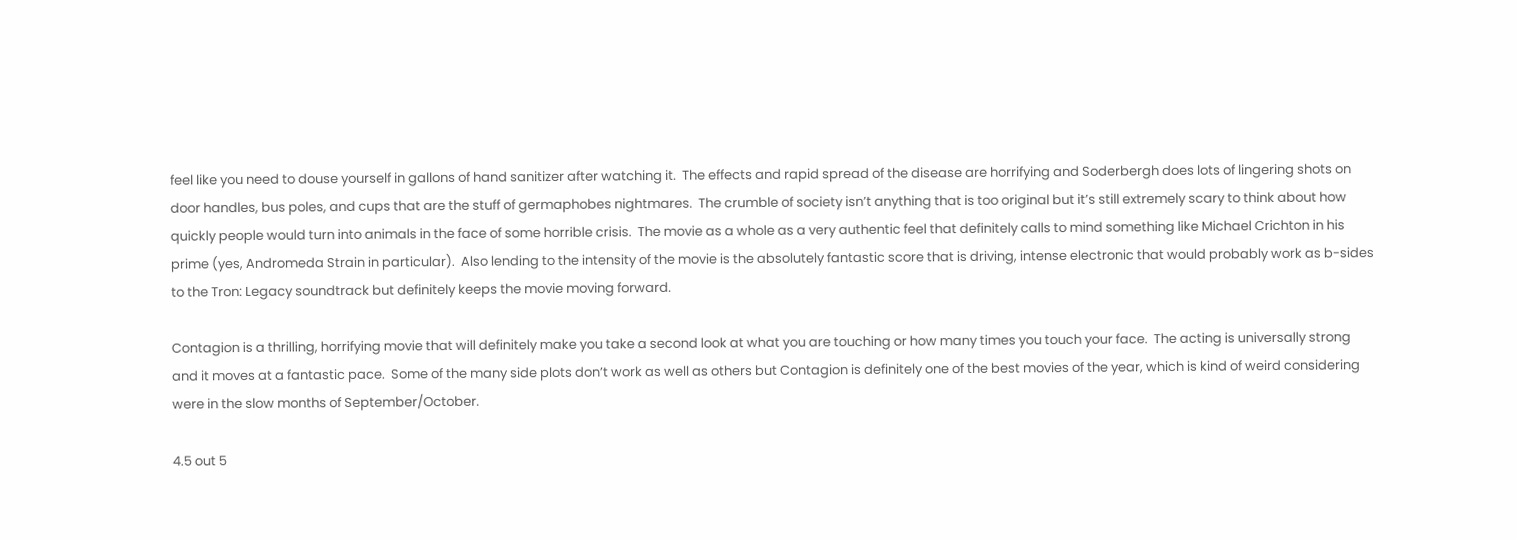feel like you need to douse yourself in gallons of hand sanitizer after watching it.  The effects and rapid spread of the disease are horrifying and Soderbergh does lots of lingering shots on door handles, bus poles, and cups that are the stuff of germaphobes nightmares.  The crumble of society isn’t anything that is too original but it’s still extremely scary to think about how quickly people would turn into animals in the face of some horrible crisis.  The movie as a whole as a very authentic feel that definitely calls to mind something like Michael Crichton in his prime (yes, Andromeda Strain in particular).  Also lending to the intensity of the movie is the absolutely fantastic score that is driving, intense electronic that would probably work as b-sides to the Tron: Legacy soundtrack but definitely keeps the movie moving forward.

Contagion is a thrilling, horrifying movie that will definitely make you take a second look at what you are touching or how many times you touch your face.  The acting is universally strong and it moves at a fantastic pace.  Some of the many side plots don’t work as well as others but Contagion is definitely one of the best movies of the year, which is kind of weird considering were in the slow months of September/October.

4.5 out 5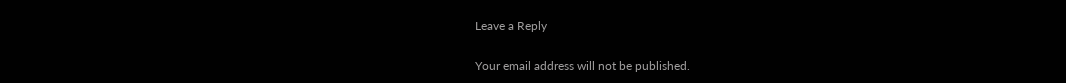Leave a Reply

Your email address will not be published.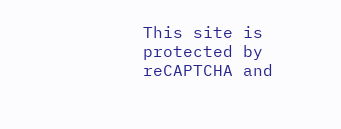This site is protected by reCAPTCHA and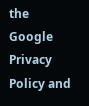the Google Privacy Policy and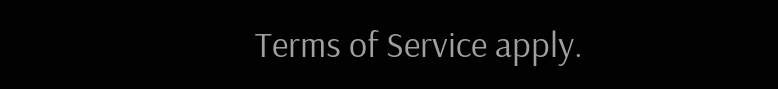Terms of Service apply.